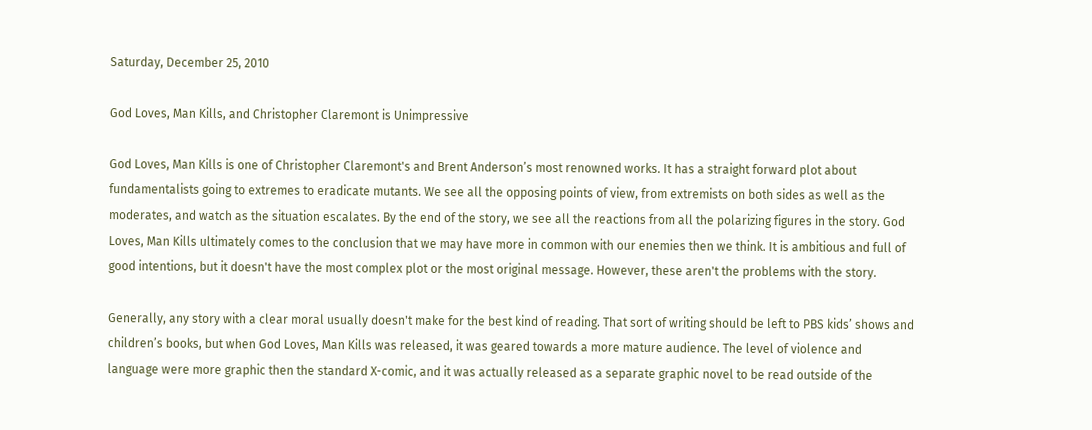Saturday, December 25, 2010

God Loves, Man Kills, and Christopher Claremont is Unimpressive

God Loves, Man Kills is one of Christopher Claremont's and Brent Anderson’s most renowned works. It has a straight forward plot about fundamentalists going to extremes to eradicate mutants. We see all the opposing points of view, from extremists on both sides as well as the moderates, and watch as the situation escalates. By the end of the story, we see all the reactions from all the polarizing figures in the story. God Loves, Man Kills ultimately comes to the conclusion that we may have more in common with our enemies then we think. It is ambitious and full of good intentions, but it doesn't have the most complex plot or the most original message. However, these aren't the problems with the story.

Generally, any story with a clear moral usually doesn't make for the best kind of reading. That sort of writing should be left to PBS kids’ shows and children’s books, but when God Loves, Man Kills was released, it was geared towards a more mature audience. The level of violence and language were more graphic then the standard X-comic, and it was actually released as a separate graphic novel to be read outside of the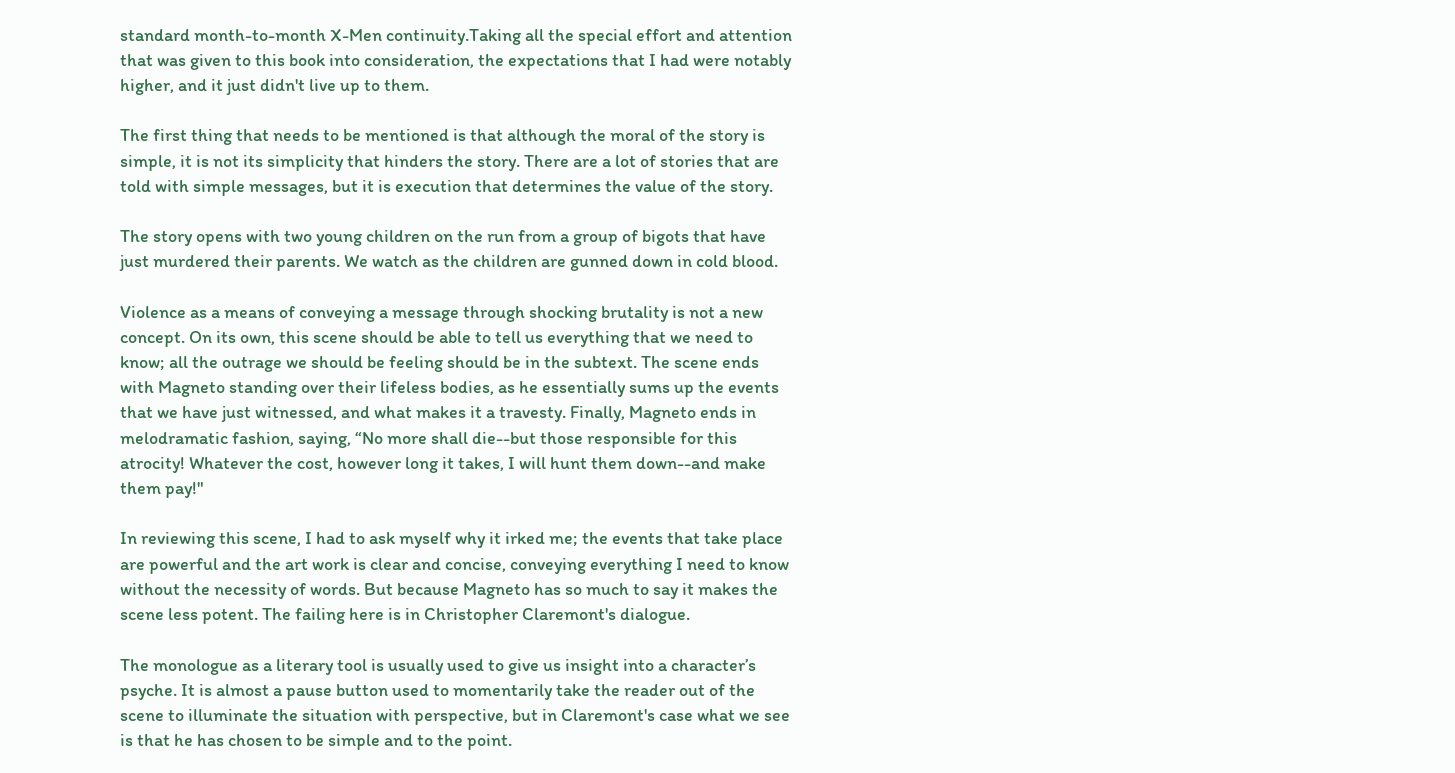standard month-to-month X-Men continuity.Taking all the special effort and attention that was given to this book into consideration, the expectations that I had were notably higher, and it just didn't live up to them.

The first thing that needs to be mentioned is that although the moral of the story is simple, it is not its simplicity that hinders the story. There are a lot of stories that are told with simple messages, but it is execution that determines the value of the story.

The story opens with two young children on the run from a group of bigots that have just murdered their parents. We watch as the children are gunned down in cold blood.

Violence as a means of conveying a message through shocking brutality is not a new concept. On its own, this scene should be able to tell us everything that we need to know; all the outrage we should be feeling should be in the subtext. The scene ends with Magneto standing over their lifeless bodies, as he essentially sums up the events that we have just witnessed, and what makes it a travesty. Finally, Magneto ends in melodramatic fashion, saying, “No more shall die--but those responsible for this atrocity! Whatever the cost, however long it takes, I will hunt them down--and make them pay!"

In reviewing this scene, I had to ask myself why it irked me; the events that take place are powerful and the art work is clear and concise, conveying everything I need to know without the necessity of words. But because Magneto has so much to say it makes the scene less potent. The failing here is in Christopher Claremont's dialogue.

The monologue as a literary tool is usually used to give us insight into a character’s psyche. It is almost a pause button used to momentarily take the reader out of the scene to illuminate the situation with perspective, but in Claremont's case what we see is that he has chosen to be simple and to the point.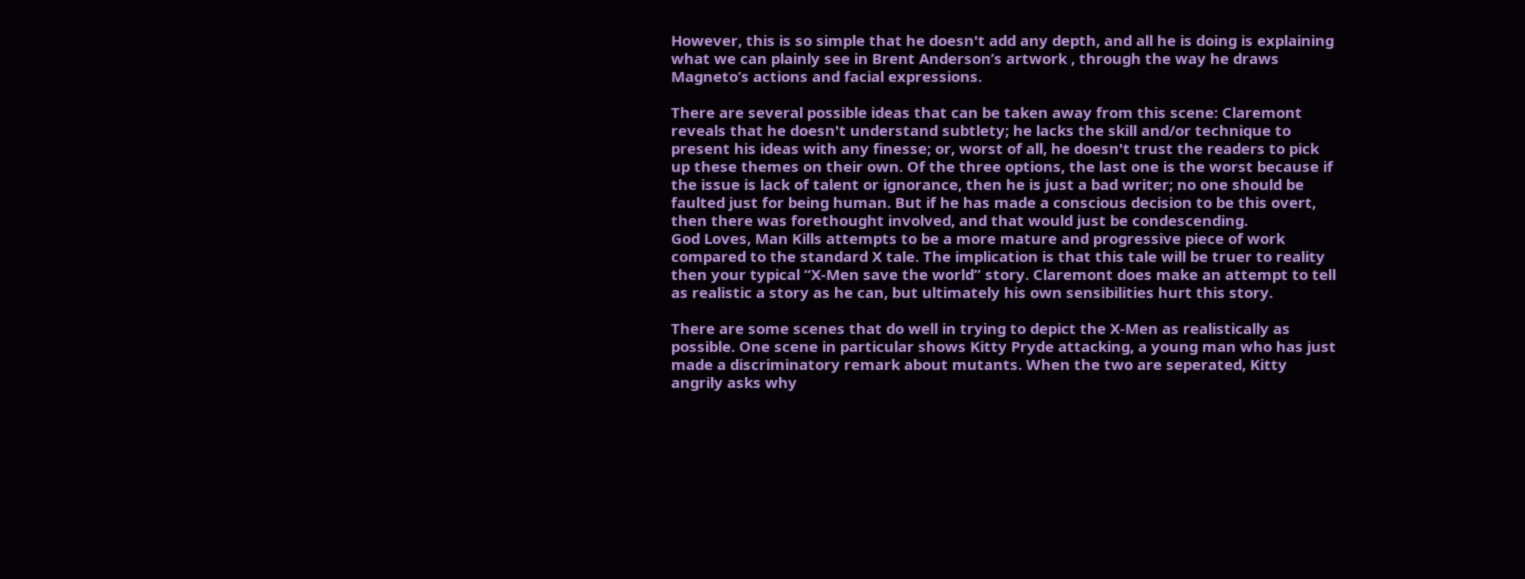However, this is so simple that he doesn't add any depth, and all he is doing is explaining what we can plainly see in Brent Anderson’s artwork , through the way he draws Magneto’s actions and facial expressions.

There are several possible ideas that can be taken away from this scene: Claremont reveals that he doesn't understand subtlety; he lacks the skill and/or technique to present his ideas with any finesse; or, worst of all, he doesn't trust the readers to pick up these themes on their own. Of the three options, the last one is the worst because if the issue is lack of talent or ignorance, then he is just a bad writer; no one should be faulted just for being human. But if he has made a conscious decision to be this overt, then there was forethought involved, and that would just be condescending.
God Loves, Man Kills attempts to be a more mature and progressive piece of work compared to the standard X tale. The implication is that this tale will be truer to reality then your typical “X-Men save the world” story. Claremont does make an attempt to tell as realistic a story as he can, but ultimately his own sensibilities hurt this story.

There are some scenes that do well in trying to depict the X-Men as realistically as possible. One scene in particular shows Kitty Pryde attacking, a young man who has just made a discriminatory remark about mutants. When the two are seperated, Kitty angrily asks why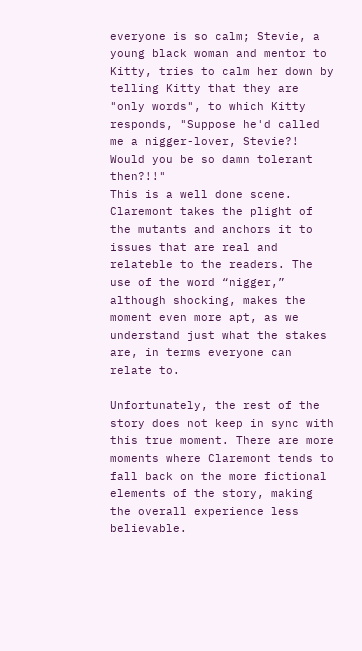everyone is so calm; Stevie, a young black woman and mentor to Kitty, tries to calm her down by telling Kitty that they are "only words", to which Kitty responds, "Suppose he'd called me a nigger-lover, Stevie?! Would you be so damn tolerant then?!!"
This is a well done scene. Claremont takes the plight of the mutants and anchors it to issues that are real and relateble to the readers. The use of the word “nigger,” although shocking, makes the moment even more apt, as we understand just what the stakes are, in terms everyone can relate to.

Unfortunately, the rest of the story does not keep in sync with this true moment. There are more moments where Claremont tends to fall back on the more fictional elements of the story, making the overall experience less believable.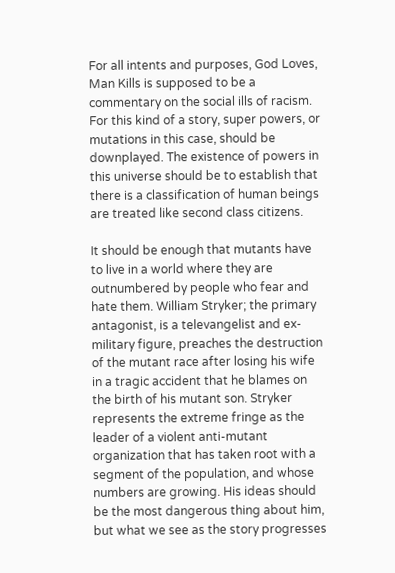For all intents and purposes, God Loves, Man Kills is supposed to be a commentary on the social ills of racism. For this kind of a story, super powers, or mutations in this case, should be downplayed. The existence of powers in this universe should be to establish that there is a classification of human beings are treated like second class citizens.

It should be enough that mutants have to live in a world where they are outnumbered by people who fear and hate them. William Stryker; the primary antagonist, is a televangelist and ex-military figure, preaches the destruction of the mutant race after losing his wife in a tragic accident that he blames on the birth of his mutant son. Stryker represents the extreme fringe as the leader of a violent anti-mutant organization that has taken root with a segment of the population, and whose numbers are growing. His ideas should be the most dangerous thing about him, but what we see as the story progresses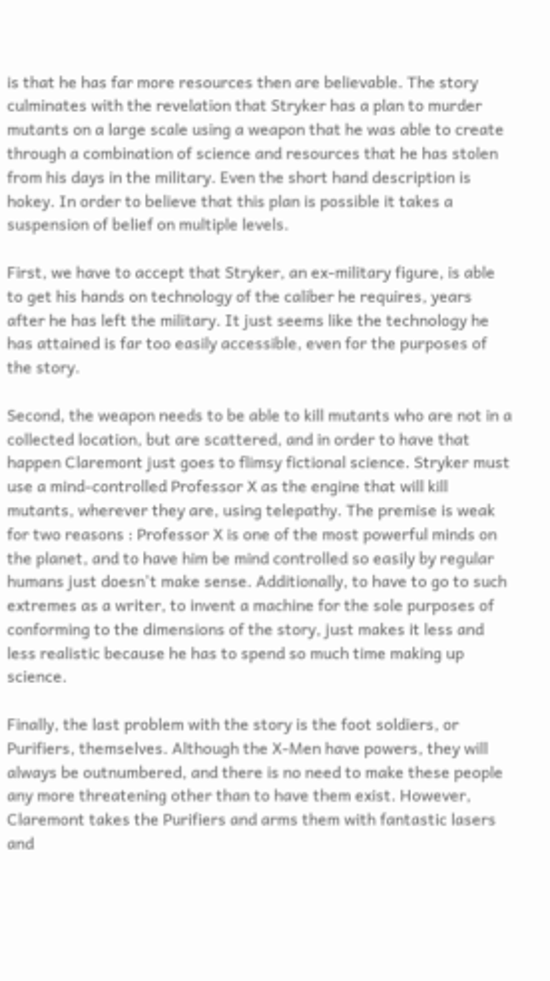is that he has far more resources then are believable. The story culminates with the revelation that Stryker has a plan to murder mutants on a large scale using a weapon that he was able to create through a combination of science and resources that he has stolen from his days in the military. Even the short hand description is hokey. In order to believe that this plan is possible it takes a suspension of belief on multiple levels.

First, we have to accept that Stryker, an ex-military figure, is able to get his hands on technology of the caliber he requires, years after he has left the military. It just seems like the technology he has attained is far too easily accessible, even for the purposes of the story.

Second, the weapon needs to be able to kill mutants who are not in a collected location, but are scattered, and in order to have that happen Claremont just goes to flimsy fictional science. Stryker must use a mind-controlled Professor X as the engine that will kill mutants, wherever they are, using telepathy. The premise is weak for two reasons : Professor X is one of the most powerful minds on the planet, and to have him be mind controlled so easily by regular humans just doesn't make sense. Additionally, to have to go to such extremes as a writer, to invent a machine for the sole purposes of conforming to the dimensions of the story, just makes it less and less realistic because he has to spend so much time making up science.

Finally, the last problem with the story is the foot soldiers, or Purifiers, themselves. Although the X-Men have powers, they will always be outnumbered, and there is no need to make these people any more threatening other than to have them exist. However, Claremont takes the Purifiers and arms them with fantastic lasers and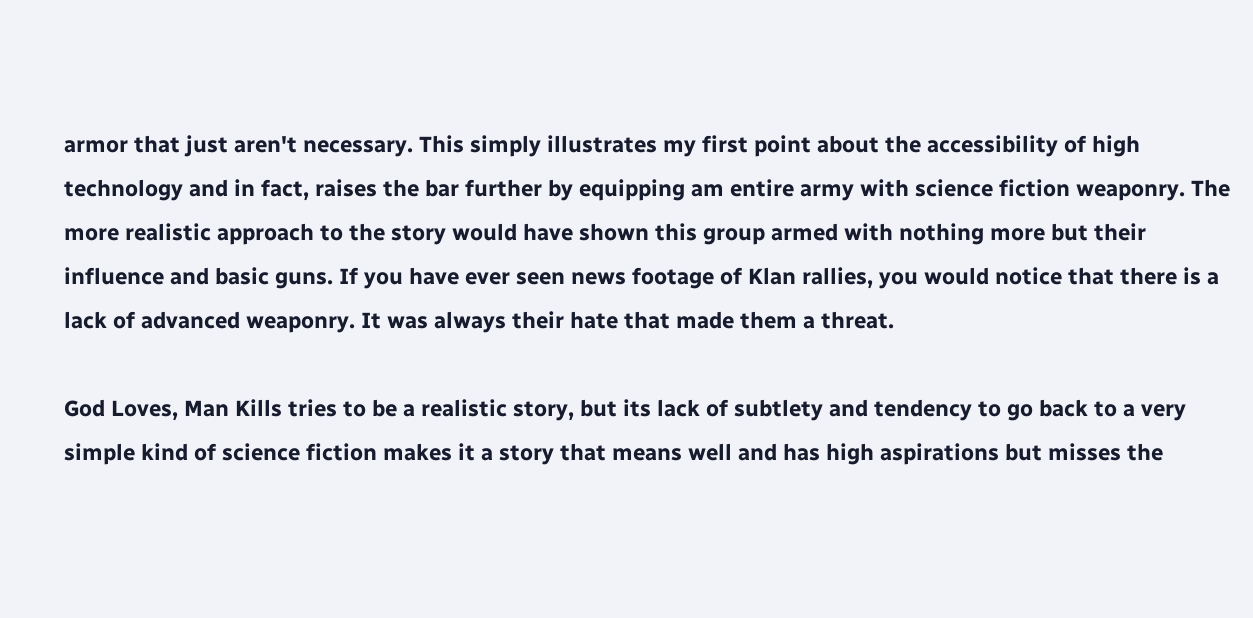armor that just aren't necessary. This simply illustrates my first point about the accessibility of high technology and in fact, raises the bar further by equipping am entire army with science fiction weaponry. The more realistic approach to the story would have shown this group armed with nothing more but their influence and basic guns. If you have ever seen news footage of Klan rallies, you would notice that there is a lack of advanced weaponry. It was always their hate that made them a threat.

God Loves, Man Kills tries to be a realistic story, but its lack of subtlety and tendency to go back to a very simple kind of science fiction makes it a story that means well and has high aspirations but misses the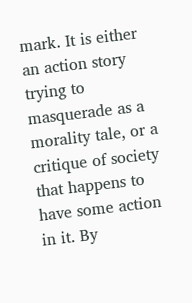mark. It is either an action story trying to masquerade as a morality tale, or a critique of society that happens to have some action in it. By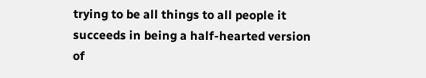trying to be all things to all people it succeeds in being a half-hearted version of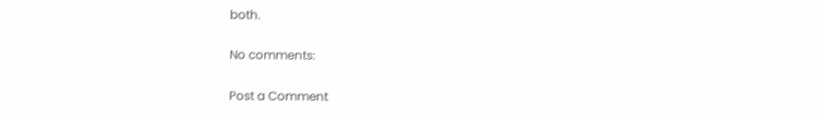both.

No comments:

Post a Comment